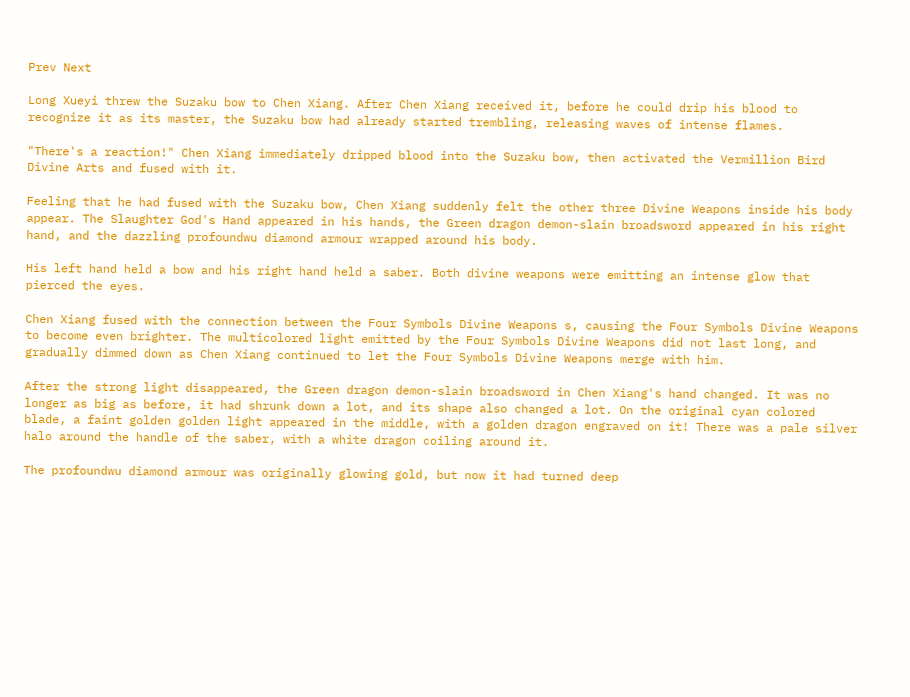Prev Next

Long Xueyi threw the Suzaku bow to Chen Xiang. After Chen Xiang received it, before he could drip his blood to recognize it as its master, the Suzaku bow had already started trembling, releasing waves of intense flames.

"There's a reaction!" Chen Xiang immediately dripped blood into the Suzaku bow, then activated the Vermillion Bird Divine Arts and fused with it.

Feeling that he had fused with the Suzaku bow, Chen Xiang suddenly felt the other three Divine Weapons inside his body appear. The Slaughter God's Hand appeared in his hands, the Green dragon demon-slain broadsword appeared in his right hand, and the dazzling profoundwu diamond armour wrapped around his body.

His left hand held a bow and his right hand held a saber. Both divine weapons were emitting an intense glow that pierced the eyes.

Chen Xiang fused with the connection between the Four Symbols Divine Weapons s, causing the Four Symbols Divine Weapons to become even brighter. The multicolored light emitted by the Four Symbols Divine Weapons did not last long, and gradually dimmed down as Chen Xiang continued to let the Four Symbols Divine Weapons merge with him.

After the strong light disappeared, the Green dragon demon-slain broadsword in Chen Xiang's hand changed. It was no longer as big as before, it had shrunk down a lot, and its shape also changed a lot. On the original cyan colored blade, a faint golden golden light appeared in the middle, with a golden dragon engraved on it! There was a pale silver halo around the handle of the saber, with a white dragon coiling around it.

The profoundwu diamond armour was originally glowing gold, but now it had turned deep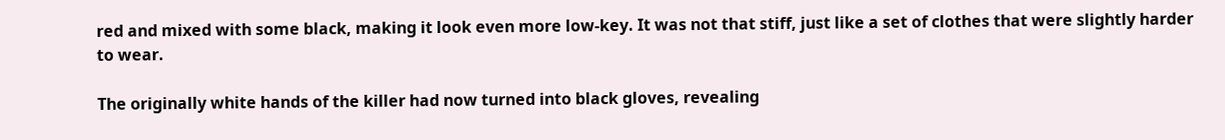red and mixed with some black, making it look even more low-key. It was not that stiff, just like a set of clothes that were slightly harder to wear.

The originally white hands of the killer had now turned into black gloves, revealing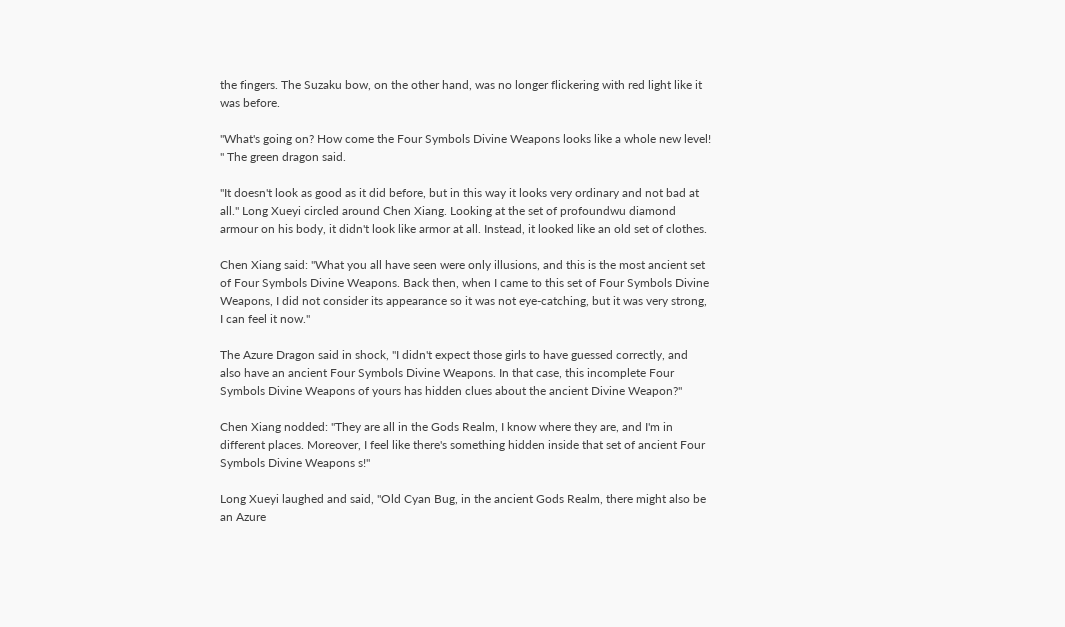the fingers. The Suzaku bow, on the other hand, was no longer flickering with red light like it was before.

"What's going on? How come the Four Symbols Divine Weapons looks like a whole new level! " The green dragon said.

"It doesn't look as good as it did before, but in this way it looks very ordinary and not bad at all." Long Xueyi circled around Chen Xiang. Looking at the set of profoundwu diamond armour on his body, it didn't look like armor at all. Instead, it looked like an old set of clothes.

Chen Xiang said: "What you all have seen were only illusions, and this is the most ancient set of Four Symbols Divine Weapons. Back then, when I came to this set of Four Symbols Divine Weapons, I did not consider its appearance so it was not eye-catching, but it was very strong, I can feel it now."

The Azure Dragon said in shock, "I didn't expect those girls to have guessed correctly, and also have an ancient Four Symbols Divine Weapons. In that case, this incomplete Four Symbols Divine Weapons of yours has hidden clues about the ancient Divine Weapon?"

Chen Xiang nodded: "They are all in the Gods Realm, I know where they are, and I'm in different places. Moreover, I feel like there's something hidden inside that set of ancient Four Symbols Divine Weapons s!"

Long Xueyi laughed and said, "Old Cyan Bug, in the ancient Gods Realm, there might also be an Azure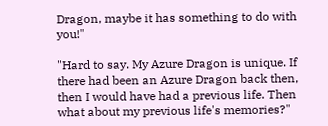Dragon, maybe it has something to do with you!"

"Hard to say. My Azure Dragon is unique. If there had been an Azure Dragon back then, then I would have had a previous life. Then what about my previous life's memories?"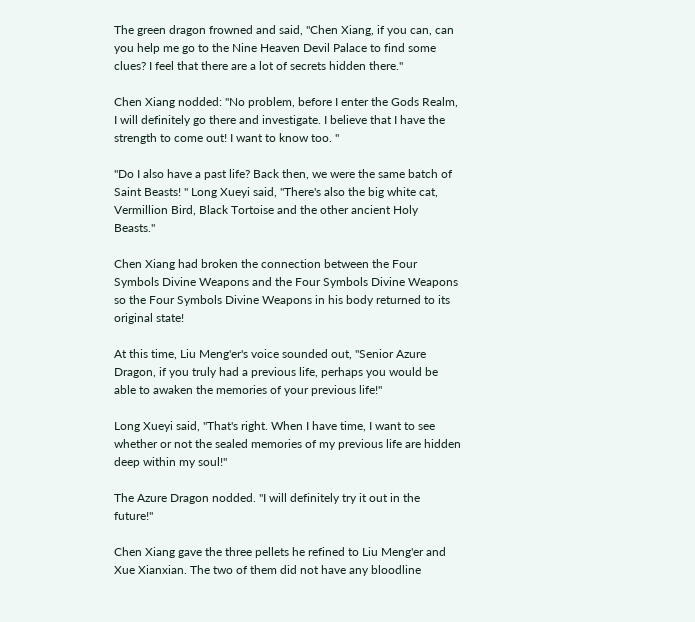The green dragon frowned and said, "Chen Xiang, if you can, can you help me go to the Nine Heaven Devil Palace to find some clues? I feel that there are a lot of secrets hidden there."

Chen Xiang nodded: "No problem, before I enter the Gods Realm, I will definitely go there and investigate. I believe that I have the strength to come out! I want to know too. "

"Do I also have a past life? Back then, we were the same batch of Saint Beasts! " Long Xueyi said, "There's also the big white cat, Vermillion Bird, Black Tortoise and the other ancient Holy Beasts."

Chen Xiang had broken the connection between the Four Symbols Divine Weapons and the Four Symbols Divine Weapons so the Four Symbols Divine Weapons in his body returned to its original state!

At this time, Liu Meng'er's voice sounded out, "Senior Azure Dragon, if you truly had a previous life, perhaps you would be able to awaken the memories of your previous life!"

Long Xueyi said, "That's right. When I have time, I want to see whether or not the sealed memories of my previous life are hidden deep within my soul!"

The Azure Dragon nodded. "I will definitely try it out in the future!"

Chen Xiang gave the three pellets he refined to Liu Meng'er and Xue Xianxian. The two of them did not have any bloodline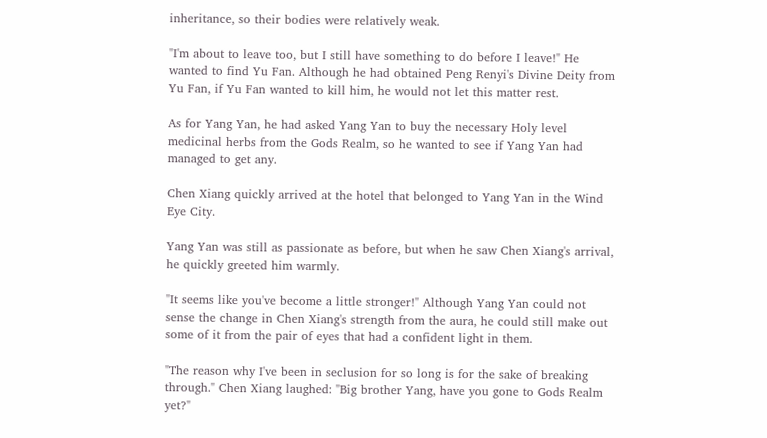inheritance, so their bodies were relatively weak.

"I'm about to leave too, but I still have something to do before I leave!" He wanted to find Yu Fan. Although he had obtained Peng Renyi's Divine Deity from Yu Fan, if Yu Fan wanted to kill him, he would not let this matter rest.

As for Yang Yan, he had asked Yang Yan to buy the necessary Holy level medicinal herbs from the Gods Realm, so he wanted to see if Yang Yan had managed to get any.

Chen Xiang quickly arrived at the hotel that belonged to Yang Yan in the Wind Eye City.

Yang Yan was still as passionate as before, but when he saw Chen Xiang's arrival, he quickly greeted him warmly.

"It seems like you've become a little stronger!" Although Yang Yan could not sense the change in Chen Xiang's strength from the aura, he could still make out some of it from the pair of eyes that had a confident light in them.

"The reason why I've been in seclusion for so long is for the sake of breaking through." Chen Xiang laughed: "Big brother Yang, have you gone to Gods Realm yet?"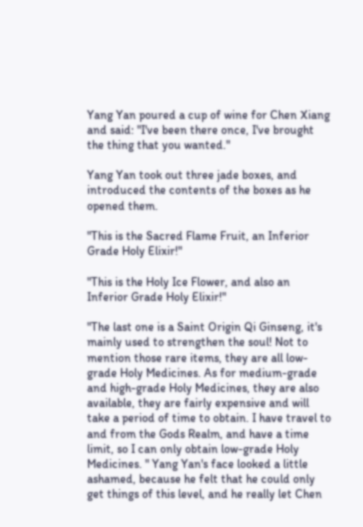Yang Yan poured a cup of wine for Chen Xiang and said: "I've been there once, I've brought the thing that you wanted."

Yang Yan took out three jade boxes, and introduced the contents of the boxes as he opened them.

"This is the Sacred Flame Fruit, an Inferior Grade Holy Elixir!"

"This is the Holy Ice Flower, and also an Inferior Grade Holy Elixir!"

"The last one is a Saint Origin Qi Ginseng, it's mainly used to strengthen the soul! Not to mention those rare items, they are all low-grade Holy Medicines. As for medium-grade and high-grade Holy Medicines, they are also available, they are fairly expensive and will take a period of time to obtain. I have travel to and from the Gods Realm, and have a time limit, so I can only obtain low-grade Holy Medicines. " Yang Yan's face looked a little ashamed, because he felt that he could only get things of this level, and he really let Chen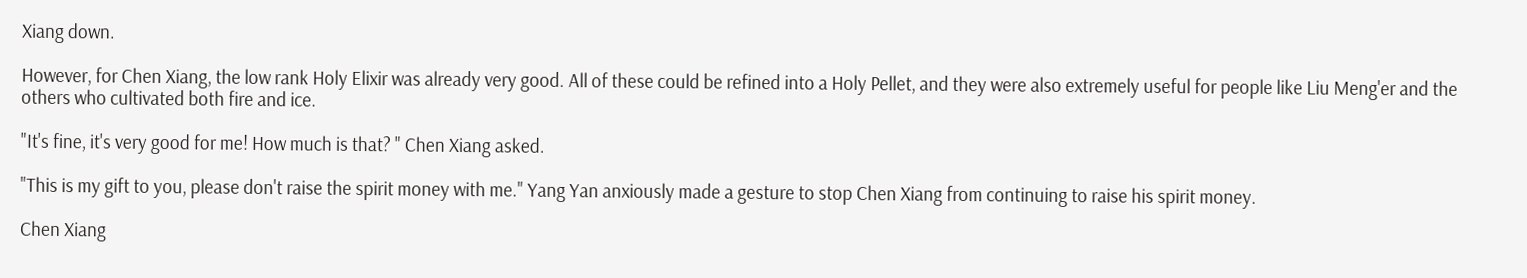Xiang down.

However, for Chen Xiang, the low rank Holy Elixir was already very good. All of these could be refined into a Holy Pellet, and they were also extremely useful for people like Liu Meng'er and the others who cultivated both fire and ice.

"It's fine, it's very good for me! How much is that? " Chen Xiang asked.

"This is my gift to you, please don't raise the spirit money with me." Yang Yan anxiously made a gesture to stop Chen Xiang from continuing to raise his spirit money.

Chen Xiang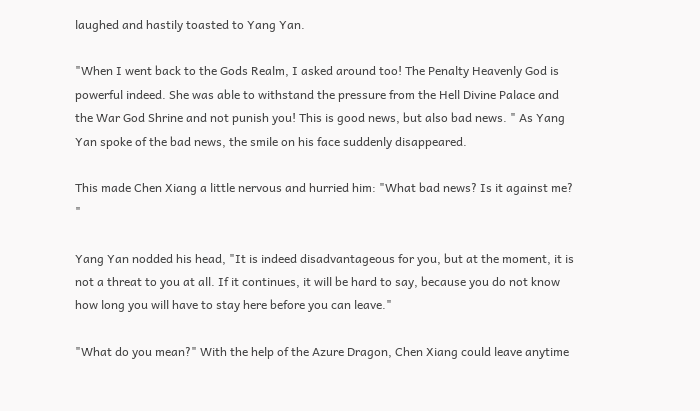laughed and hastily toasted to Yang Yan.

"When I went back to the Gods Realm, I asked around too! The Penalty Heavenly God is powerful indeed. She was able to withstand the pressure from the Hell Divine Palace and the War God Shrine and not punish you! This is good news, but also bad news. " As Yang Yan spoke of the bad news, the smile on his face suddenly disappeared.

This made Chen Xiang a little nervous and hurried him: "What bad news? Is it against me? "

Yang Yan nodded his head, "It is indeed disadvantageous for you, but at the moment, it is not a threat to you at all. If it continues, it will be hard to say, because you do not know how long you will have to stay here before you can leave."

"What do you mean?" With the help of the Azure Dragon, Chen Xiang could leave anytime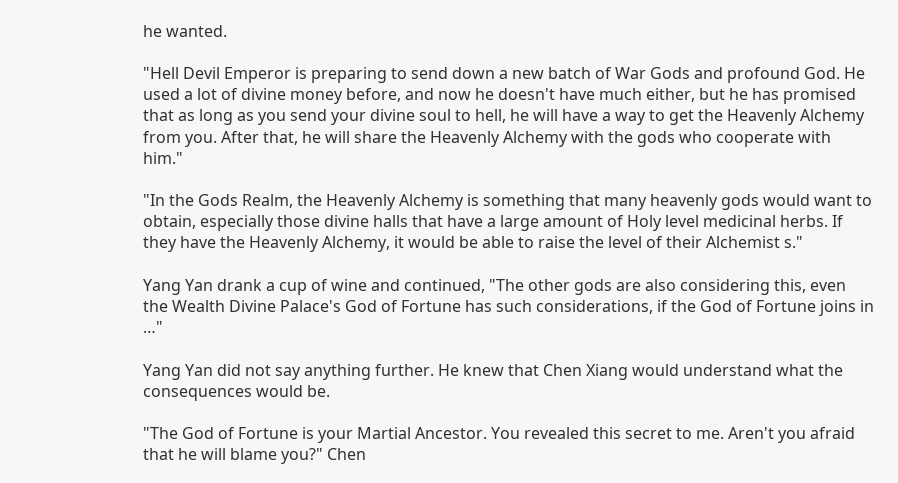he wanted.

"Hell Devil Emperor is preparing to send down a new batch of War Gods and profound God. He used a lot of divine money before, and now he doesn't have much either, but he has promised that as long as you send your divine soul to hell, he will have a way to get the Heavenly Alchemy from you. After that, he will share the Heavenly Alchemy with the gods who cooperate with him."

"In the Gods Realm, the Heavenly Alchemy is something that many heavenly gods would want to obtain, especially those divine halls that have a large amount of Holy level medicinal herbs. If they have the Heavenly Alchemy, it would be able to raise the level of their Alchemist s."

Yang Yan drank a cup of wine and continued, "The other gods are also considering this, even the Wealth Divine Palace's God of Fortune has such considerations, if the God of Fortune joins in …"

Yang Yan did not say anything further. He knew that Chen Xiang would understand what the consequences would be.

"The God of Fortune is your Martial Ancestor. You revealed this secret to me. Aren't you afraid that he will blame you?" Chen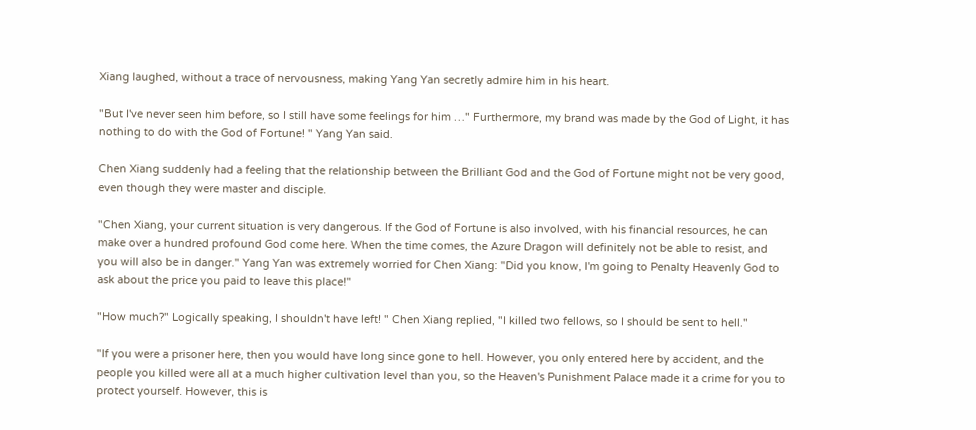Xiang laughed, without a trace of nervousness, making Yang Yan secretly admire him in his heart.

"But I've never seen him before, so I still have some feelings for him …" Furthermore, my brand was made by the God of Light, it has nothing to do with the God of Fortune! " Yang Yan said.

Chen Xiang suddenly had a feeling that the relationship between the Brilliant God and the God of Fortune might not be very good, even though they were master and disciple.

"Chen Xiang, your current situation is very dangerous. If the God of Fortune is also involved, with his financial resources, he can make over a hundred profound God come here. When the time comes, the Azure Dragon will definitely not be able to resist, and you will also be in danger." Yang Yan was extremely worried for Chen Xiang: "Did you know, I'm going to Penalty Heavenly God to ask about the price you paid to leave this place!"

"How much?" Logically speaking, I shouldn't have left! " Chen Xiang replied, "I killed two fellows, so I should be sent to hell."

"If you were a prisoner here, then you would have long since gone to hell. However, you only entered here by accident, and the people you killed were all at a much higher cultivation level than you, so the Heaven's Punishment Palace made it a crime for you to protect yourself. However, this is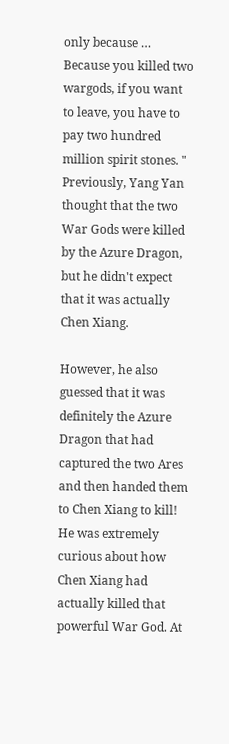only because … Because you killed two wargods, if you want to leave, you have to pay two hundred million spirit stones. " Previously, Yang Yan thought that the two War Gods were killed by the Azure Dragon, but he didn't expect that it was actually Chen Xiang.

However, he also guessed that it was definitely the Azure Dragon that had captured the two Ares and then handed them to Chen Xiang to kill! He was extremely curious about how Chen Xiang had actually killed that powerful War God. At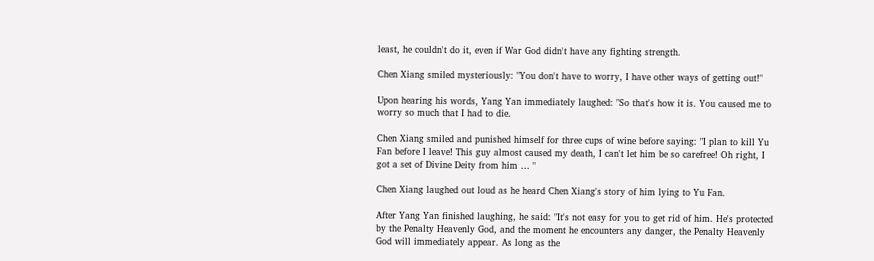least, he couldn't do it, even if War God didn't have any fighting strength.

Chen Xiang smiled mysteriously: "You don't have to worry, I have other ways of getting out!"

Upon hearing his words, Yang Yan immediately laughed: "So that's how it is. You caused me to worry so much that I had to die.

Chen Xiang smiled and punished himself for three cups of wine before saying: "I plan to kill Yu Fan before I leave! This guy almost caused my death, I can't let him be so carefree! Oh right, I got a set of Divine Deity from him … "

Chen Xiang laughed out loud as he heard Chen Xiang's story of him lying to Yu Fan.

After Yang Yan finished laughing, he said: "It's not easy for you to get rid of him. He's protected by the Penalty Heavenly God, and the moment he encounters any danger, the Penalty Heavenly God will immediately appear. As long as the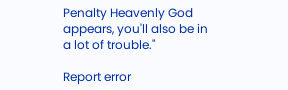Penalty Heavenly God appears, you'll also be in a lot of trouble."

Report error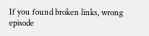If you found broken links, wrong episode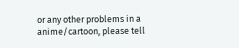or any other problems in a anime/cartoon, please tell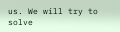us. We will try to solve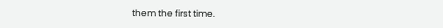them the first time.